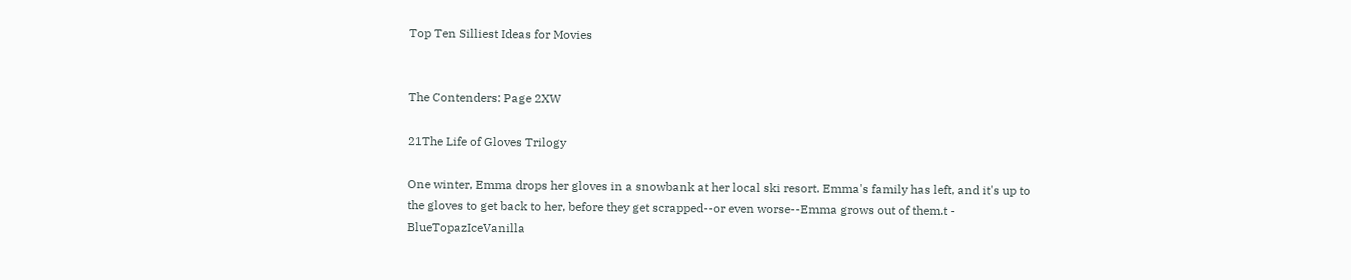Top Ten Silliest Ideas for Movies


The Contenders: Page 2XW

21The Life of Gloves Trilogy

One winter, Emma drops her gloves in a snowbank at her local ski resort. Emma's family has left, and it's up to the gloves to get back to her, before they get scrapped--or even worse--Emma grows out of them.t - BlueTopazIceVanilla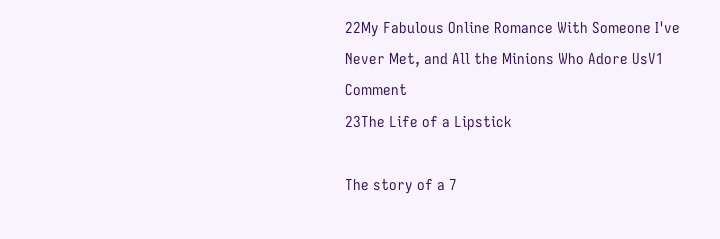22My Fabulous Online Romance With Someone I've Never Met, and All the Minions Who Adore UsV1 Comment
23The Life of a Lipstick

The story of a 7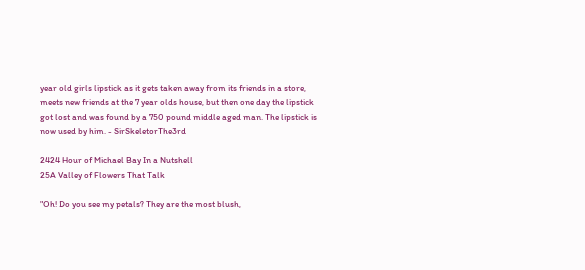year old girls lipstick as it gets taken away from its friends in a store, meets new friends at the 7 year olds house, but then one day the lipstick got lost and was found by a 750 pound middle aged man. The lipstick is now used by him. - SirSkeletorThe3rd

2424 Hour of Michael Bay In a Nutshell
25A Valley of Flowers That Talk

"Oh! Do you see my petals? They are the most blush,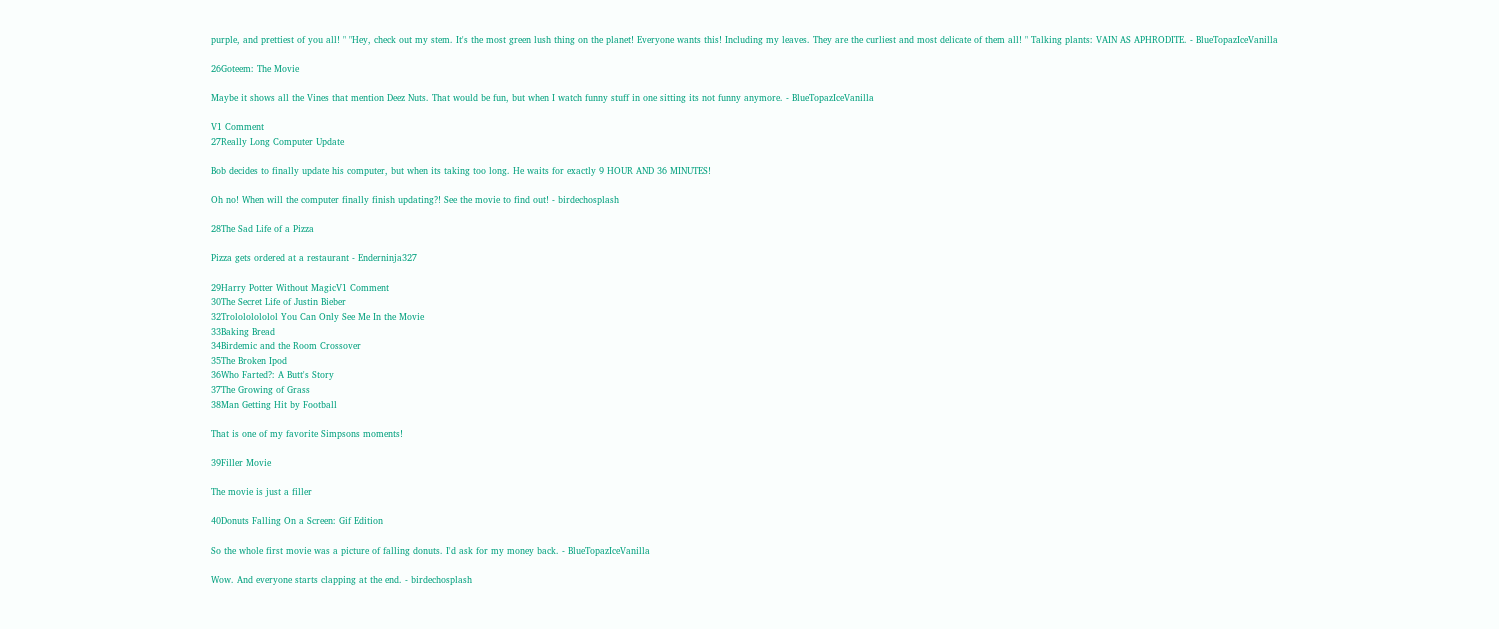purple, and prettiest of you all! " "Hey, check out my stem. It's the most green lush thing on the planet! Everyone wants this! Including my leaves. They are the curliest and most delicate of them all! " Talking plants: VAIN AS APHRODITE. - BlueTopazIceVanilla

26Goteem: The Movie

Maybe it shows all the Vines that mention Deez Nuts. That would be fun, but when I watch funny stuff in one sitting its not funny anymore. - BlueTopazIceVanilla

V1 Comment
27Really Long Computer Update

Bob decides to finally update his computer, but when its taking too long. He waits for exactly 9 HOUR AND 36 MINUTES!

Oh no! When will the computer finally finish updating?! See the movie to find out! - birdechosplash

28The Sad Life of a Pizza

Pizza gets ordered at a restaurant - Enderninja327

29Harry Potter Without MagicV1 Comment
30The Secret Life of Justin Bieber
32Trolololololol You Can Only See Me In the Movie
33Baking Bread
34Birdemic and the Room Crossover
35The Broken Ipod
36Who Farted?: A Butt's Story
37The Growing of Grass
38Man Getting Hit by Football

That is one of my favorite Simpsons moments!

39Filler Movie

The movie is just a filler

40Donuts Falling On a Screen: Gif Edition

So the whole first movie was a picture of falling donuts. I'd ask for my money back. - BlueTopazIceVanilla

Wow. And everyone starts clapping at the end. - birdechosplash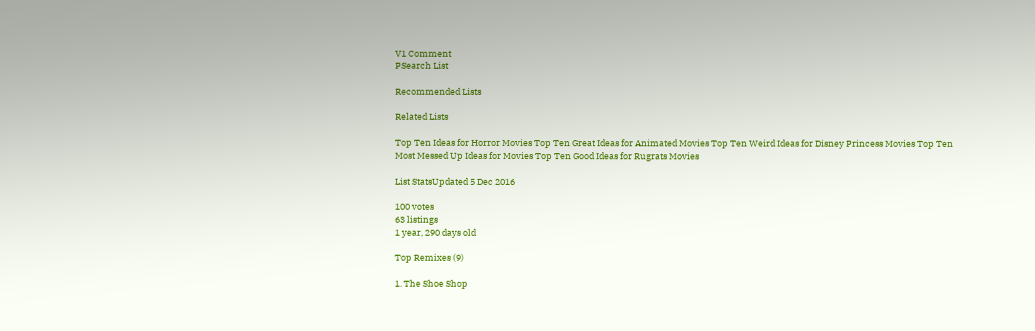V1 Comment
PSearch List

Recommended Lists

Related Lists

Top Ten Ideas for Horror Movies Top Ten Great Ideas for Animated Movies Top Ten Weird Ideas for Disney Princess Movies Top Ten Most Messed Up Ideas for Movies Top Ten Good Ideas for Rugrats Movies

List StatsUpdated 5 Dec 2016

100 votes
63 listings
1 year, 290 days old

Top Remixes (9)

1. The Shoe Shop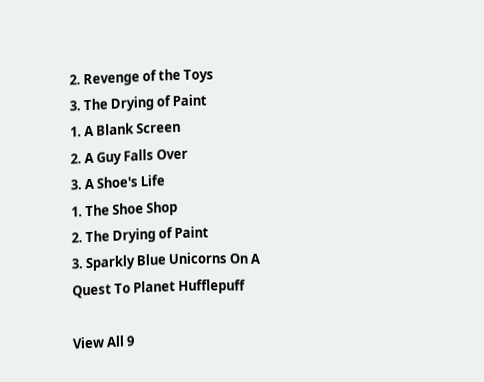2. Revenge of the Toys
3. The Drying of Paint
1. A Blank Screen
2. A Guy Falls Over
3. A Shoe's Life
1. The Shoe Shop
2. The Drying of Paint
3. Sparkly Blue Unicorns On A Quest To Planet Hufflepuff

View All 9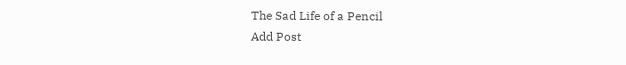The Sad Life of a Pencil
Add Post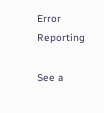Error Reporting

See a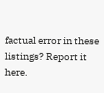factual error in these listings? Report it here.